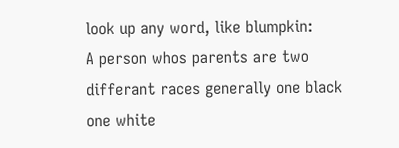look up any word, like blumpkin:
A person whos parents are two differant races generally one black one white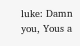luke: Damn you, Yous a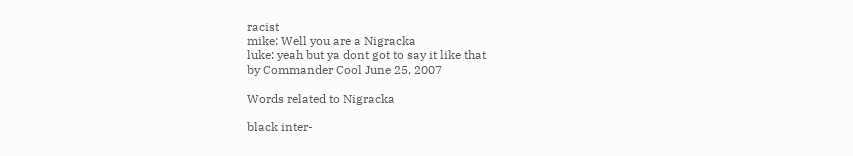racist
mike: Well you are a Nigracka
luke: yeah but ya dont got to say it like that
by Commander Cool June 25, 2007

Words related to Nigracka

black inter-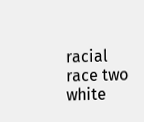racial race two white